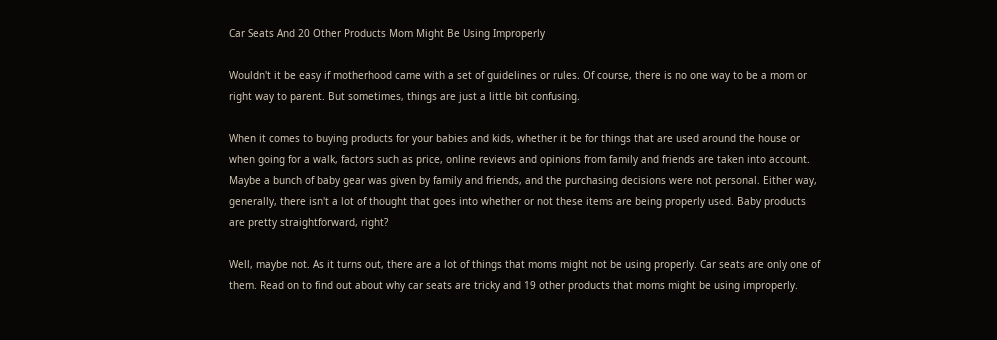Car Seats And 20 Other Products Mom Might Be Using Improperly

Wouldn't it be easy if motherhood came with a set of guidelines or rules. Of course, there is no one way to be a mom or right way to parent. But sometimes, things are just a little bit confusing.

When it comes to buying products for your babies and kids, whether it be for things that are used around the house or when going for a walk, factors such as price, online reviews and opinions from family and friends are taken into account.  Maybe a bunch of baby gear was given by family and friends, and the purchasing decisions were not personal. Either way, generally, there isn't a lot of thought that goes into whether or not these items are being properly used. Baby products are pretty straightforward, right?

Well, maybe not. As it turns out, there are a lot of things that moms might not be using properly. Car seats are only one of them. Read on to find out about why car seats are tricky and 19 other products that moms might be using improperly.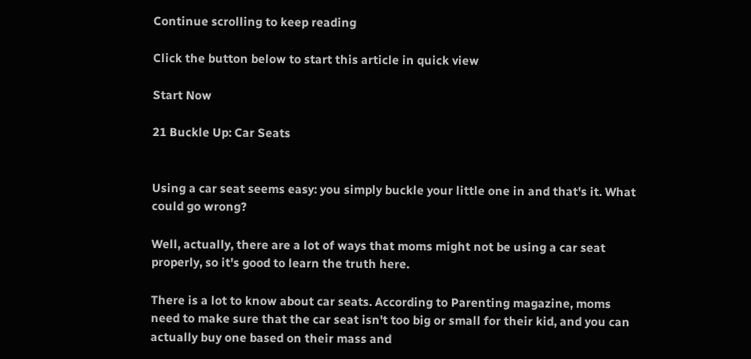Continue scrolling to keep reading

Click the button below to start this article in quick view

Start Now

21 Buckle Up: Car Seats


Using a car seat seems easy: you simply buckle your little one in and that's it. What could go wrong?

Well, actually, there are a lot of ways that moms might not be using a car seat properly, so it's good to learn the truth here.

There is a lot to know about car seats. According to Parenting magazine, moms need to make sure that the car seat isn't too big or small for their kid, and you can actually buy one based on their mass and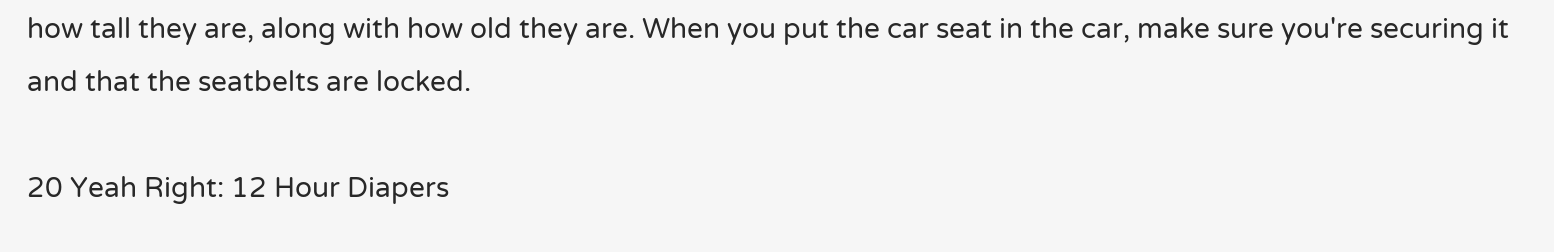how tall they are, along with how old they are. When you put the car seat in the car, make sure you're securing it and that the seatbelts are locked.

20 Yeah Right: 12 Hour Diapers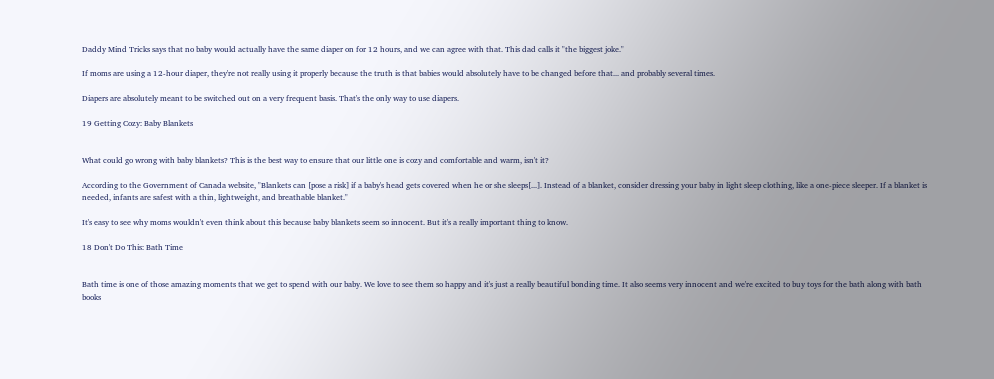Daddy Mind Tricks says that no baby would actually have the same diaper on for 12 hours, and we can agree with that. This dad calls it "the biggest joke."

If moms are using a 12-hour diaper, they're not really using it properly because the truth is that babies would absolutely have to be changed before that... and probably several times.

Diapers are absolutely meant to be switched out on a very frequent basis. That's the only way to use diapers.

19 Getting Cozy: Baby Blankets


What could go wrong with baby blankets? This is the best way to ensure that our little one is cozy and comfortable and warm, isn't it?

According to the Government of Canada website, "Blankets can [pose a risk] if a baby's head gets covered when he or she sleeps[...]. Instead of a blanket, consider dressing your baby in light sleep clothing, like a one-piece sleeper. If a blanket is needed, infants are safest with a thin, lightweight, and breathable blanket."

It's easy to see why moms wouldn't even think about this because baby blankets seem so innocent. But it's a really important thing to know.

18 Don't Do This: Bath Time


Bath time is one of those amazing moments that we get to spend with our baby. We love to see them so happy and it's just a really beautiful bonding time. It also seems very innocent and we're excited to buy toys for the bath along with bath books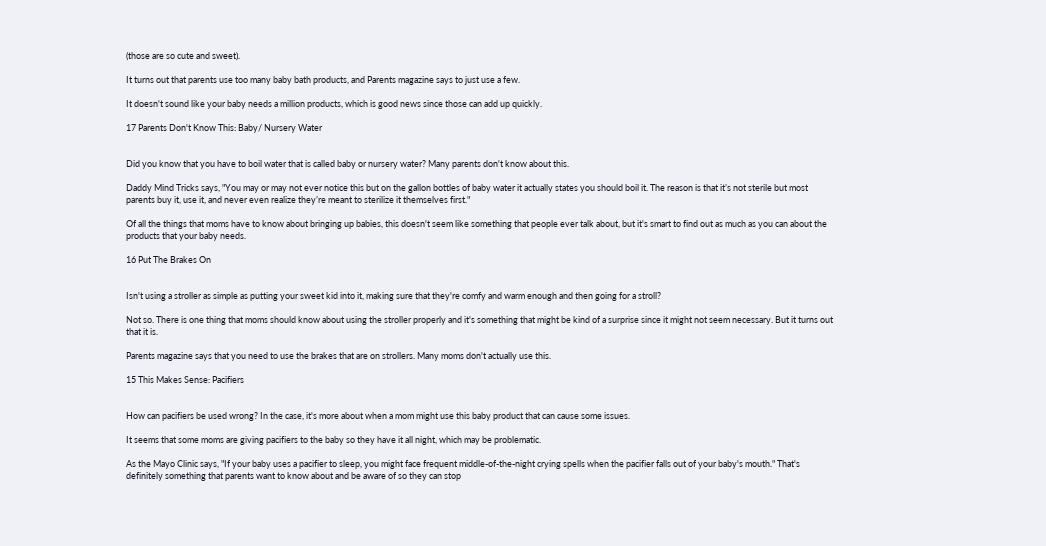(those are so cute and sweet).

It turns out that parents use too many baby bath products, and Parents magazine says to just use a few.

It doesn't sound like your baby needs a million products, which is good news since those can add up quickly.

17 Parents Don't Know This: Baby/ Nursery Water


Did you know that you have to boil water that is called baby or nursery water? Many parents don't know about this.

Daddy Mind Tricks says, "You may or may not ever notice this but on the gallon bottles of baby water it actually states you should boil it. The reason is that it’s not sterile but most parents buy it, use it, and never even realize they’re meant to sterilize it themselves first."

Of all the things that moms have to know about bringing up babies, this doesn't seem like something that people ever talk about, but it's smart to find out as much as you can about the products that your baby needs.

16 Put The Brakes On


Isn't using a stroller as simple as putting your sweet kid into it, making sure that they're comfy and warm enough and then going for a stroll?

Not so. There is one thing that moms should know about using the stroller properly and it's something that might be kind of a surprise since it might not seem necessary. But it turns out that it is.

Parents magazine says that you need to use the brakes that are on strollers. Many moms don't actually use this.

15 This Makes Sense: Pacifiers


How can pacifiers be used wrong? In the case, it's more about when a mom might use this baby product that can cause some issues.

It seems that some moms are giving pacifiers to the baby so they have it all night, which may be problematic.

As the Mayo Clinic says, "If your baby uses a pacifier to sleep, you might face frequent middle-of-the-night crying spells when the pacifier falls out of your baby's mouth." That's definitely something that parents want to know about and be aware of so they can stop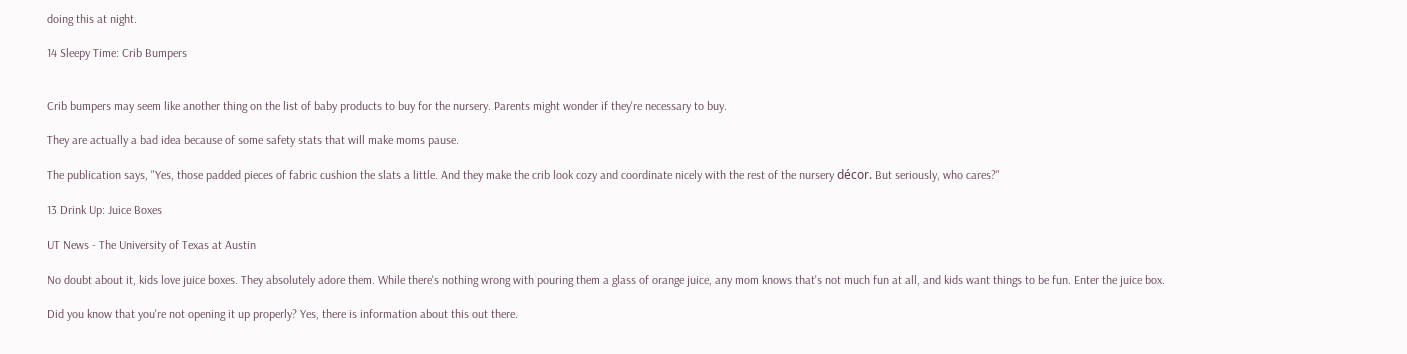doing this at night.

14 Sleepy Time: Crib Bumpers


Crib bumpers may seem like another thing on the list of baby products to buy for the nursery. Parents might wonder if they're necessary to buy.

They are actually a bad idea because of some safety stats that will make moms pause.

The publication says, "Yes, those padded pieces of fabric cushion the slats a little. And they make the crib look cozy and coordinate nicely with the rest of the nursery décor. But seriously, who cares?"

13 Drink Up: Juice Boxes

UT News - The University of Texas at Austin

No doubt about it, kids love juice boxes. They absolutely adore them. While there's nothing wrong with pouring them a glass of orange juice, any mom knows that's not much fun at all, and kids want things to be fun. Enter the juice box.

Did you know that you're not opening it up properly? Yes, there is information about this out there.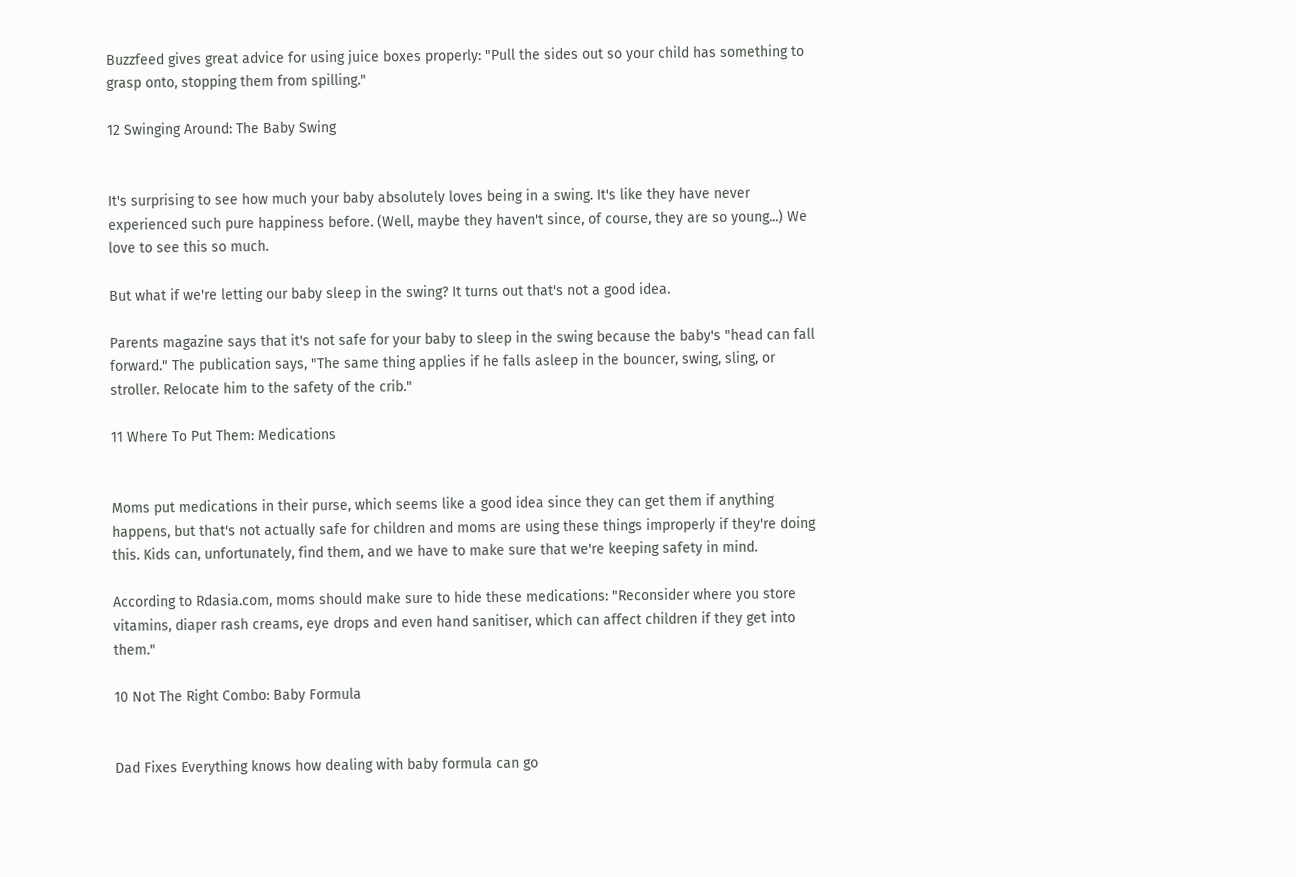Buzzfeed gives great advice for using juice boxes properly: "Pull the sides out so your child has something to grasp onto, stopping them from spilling."

12 Swinging Around: The Baby Swing


It's surprising to see how much your baby absolutely loves being in a swing. It's like they have never experienced such pure happiness before. (Well, maybe they haven't since, of course, they are so young...) We love to see this so much.

But what if we're letting our baby sleep in the swing? It turns out that's not a good idea.

Parents magazine says that it's not safe for your baby to sleep in the swing because the baby's "head can fall forward." The publication says, "The same thing applies if he falls asleep in the bouncer, swing, sling, or stroller. Relocate him to the safety of the crib."

11 Where To Put Them: Medications


Moms put medications in their purse, which seems like a good idea since they can get them if anything happens, but that's not actually safe for children and moms are using these things improperly if they're doing this. Kids can, unfortunately, find them, and we have to make sure that we're keeping safety in mind.

According to Rdasia.com, moms should make sure to hide these medications: "Reconsider where you store vitamins, diaper rash creams, eye drops and even hand sanitiser, which can affect children if they get into them."

10 Not The Right Combo: Baby Formula


Dad Fixes Everything knows how dealing with baby formula can go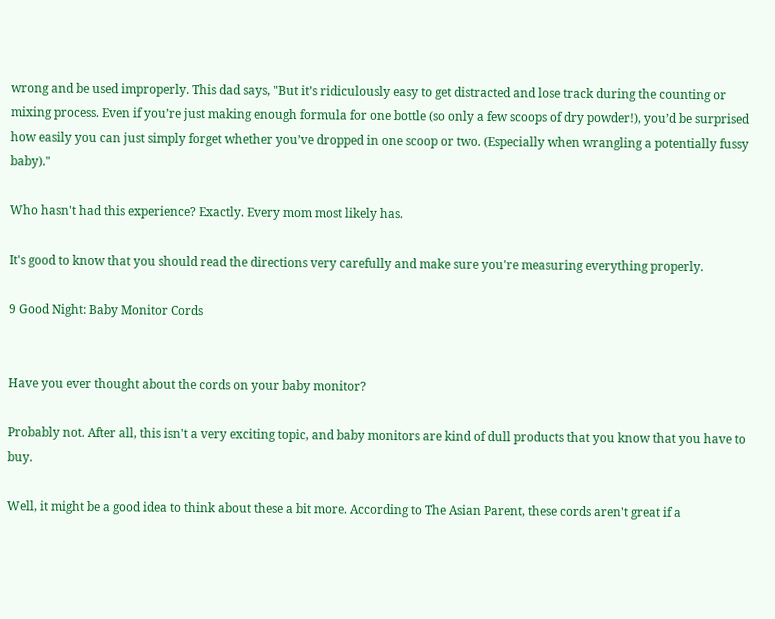wrong and be used improperly. This dad says, "But it’s ridiculously easy to get distracted and lose track during the counting or mixing process. Even if you’re just making enough formula for one bottle (so only a few scoops of dry powder!), you’d be surprised how easily you can just simply forget whether you’ve dropped in one scoop or two. (Especially when wrangling a potentially fussy baby)."

Who hasn't had this experience? Exactly. Every mom most likely has.

It's good to know that you should read the directions very carefully and make sure you're measuring everything properly.

9 Good Night: Baby Monitor Cords


Have you ever thought about the cords on your baby monitor?

Probably not. After all, this isn't a very exciting topic, and baby monitors are kind of dull products that you know that you have to buy.

Well, it might be a good idea to think about these a bit more. According to The Asian Parent, these cords aren't great if a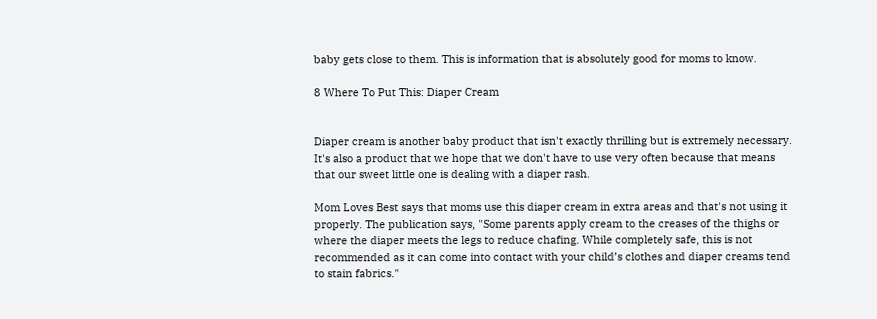baby gets close to them. This is information that is absolutely good for moms to know.

8 Where To Put This: Diaper Cream


Diaper cream is another baby product that isn't exactly thrilling but is extremely necessary. It's also a product that we hope that we don't have to use very often because that means that our sweet little one is dealing with a diaper rash.

Mom Loves Best says that moms use this diaper cream in extra areas and that's not using it properly. The publication says, "Some parents apply cream to the creases of the thighs or where the diaper meets the legs to reduce chafing. While completely safe, this is not recommended as it can come into contact with your child’s clothes and diaper creams tend to stain fabrics."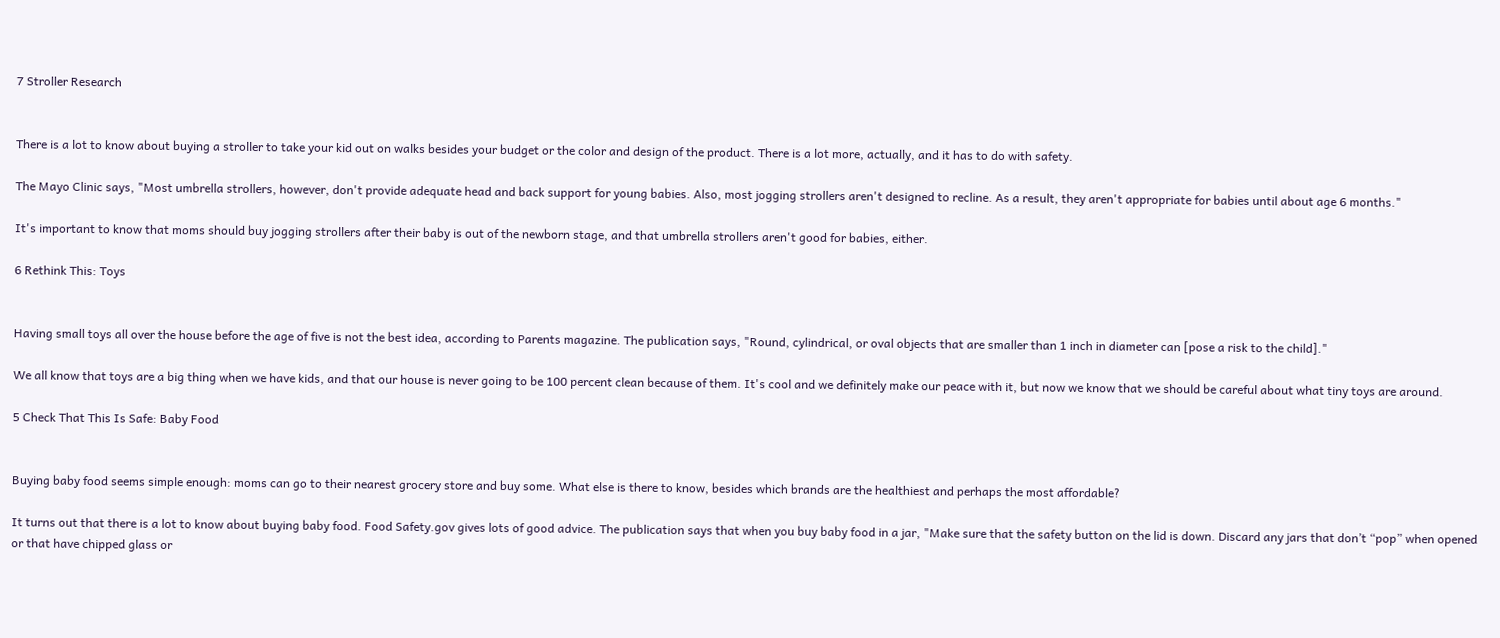7 Stroller Research


There is a lot to know about buying a stroller to take your kid out on walks besides your budget or the color and design of the product. There is a lot more, actually, and it has to do with safety.

The Mayo Clinic says, "Most umbrella strollers, however, don't provide adequate head and back support for young babies. Also, most jogging strollers aren't designed to recline. As a result, they aren't appropriate for babies until about age 6 months."

It's important to know that moms should buy jogging strollers after their baby is out of the newborn stage, and that umbrella strollers aren't good for babies, either.

6 Rethink This: Toys


Having small toys all over the house before the age of five is not the best idea, according to Parents magazine. The publication says, "Round, cylindrical, or oval objects that are smaller than 1 inch in diameter can [pose a risk to the child]."

We all know that toys are a big thing when we have kids, and that our house is never going to be 100 percent clean because of them. It's cool and we definitely make our peace with it, but now we know that we should be careful about what tiny toys are around.

5 Check That This Is Safe: Baby Food


Buying baby food seems simple enough: moms can go to their nearest grocery store and buy some. What else is there to know, besides which brands are the healthiest and perhaps the most affordable?

It turns out that there is a lot to know about buying baby food. Food Safety.gov gives lots of good advice. The publication says that when you buy baby food in a jar, "Make sure that the safety button on the lid is down. Discard any jars that don’t “pop” when opened or that have chipped glass or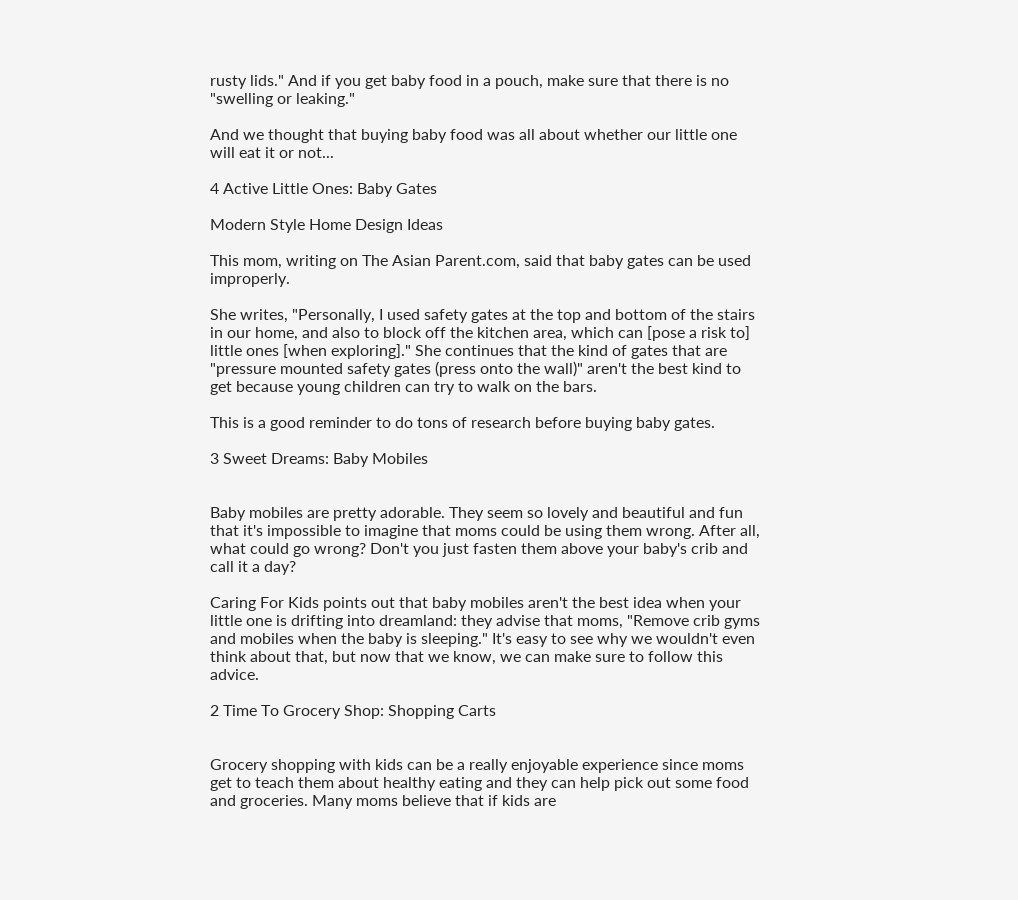rusty lids." And if you get baby food in a pouch, make sure that there is no "swelling or leaking."

And we thought that buying baby food was all about whether our little one will eat it or not...

4 Active Little Ones: Baby Gates

Modern Style Home Design Ideas

This mom, writing on The Asian Parent.com, said that baby gates can be used improperly.

She writes, "Personally, I used safety gates at the top and bottom of the stairs in our home, and also to block off the kitchen area, which can [pose a risk to]  little ones [when exploring]." She continues that the kind of gates that are "pressure mounted safety gates (press onto the wall)" aren't the best kind to get because young children can try to walk on the bars.

This is a good reminder to do tons of research before buying baby gates.

3 Sweet Dreams: Baby Mobiles


Baby mobiles are pretty adorable. They seem so lovely and beautiful and fun that it's impossible to imagine that moms could be using them wrong. After all, what could go wrong? Don't you just fasten them above your baby's crib and call it a day?

Caring For Kids points out that baby mobiles aren't the best idea when your little one is drifting into dreamland: they advise that moms, "Remove crib gyms and mobiles when the baby is sleeping." It's easy to see why we wouldn't even think about that, but now that we know, we can make sure to follow this advice.

2 Time To Grocery Shop: Shopping Carts


Grocery shopping with kids can be a really enjoyable experience since moms get to teach them about healthy eating and they can help pick out some food and groceries. Many moms believe that if kids are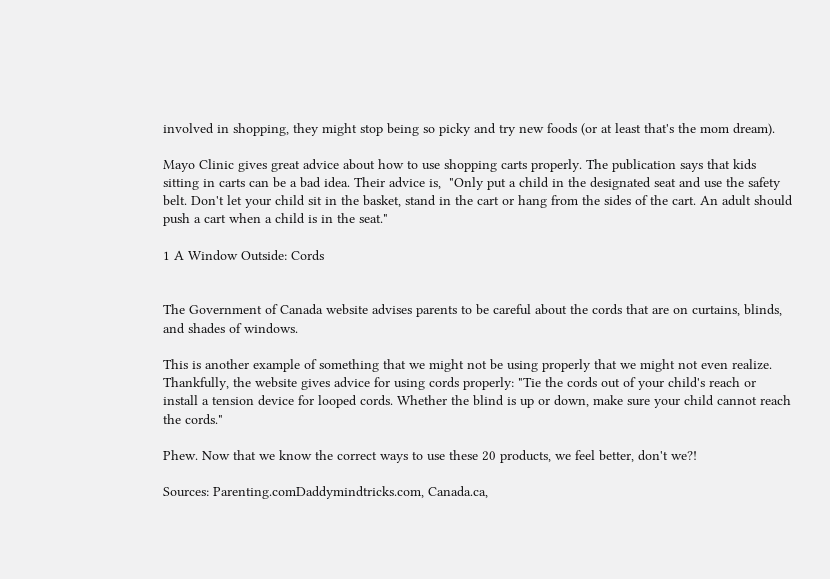involved in shopping, they might stop being so picky and try new foods (or at least that's the mom dream).

Mayo Clinic gives great advice about how to use shopping carts properly. The publication says that kids sitting in carts can be a bad idea. Their advice is,  "Only put a child in the designated seat and use the safety belt. Don't let your child sit in the basket, stand in the cart or hang from the sides of the cart. An adult should push a cart when a child is in the seat."

1 A Window Outside: Cords


The Government of Canada website advises parents to be careful about the cords that are on curtains, blinds, and shades of windows.

This is another example of something that we might not be using properly that we might not even realize. Thankfully, the website gives advice for using cords properly: "Tie the cords out of your child's reach or install a tension device for looped cords. Whether the blind is up or down, make sure your child cannot reach the cords."

Phew. Now that we know the correct ways to use these 20 products, we feel better, don't we?!

Sources: Parenting.comDaddymindtricks.com, Canada.ca,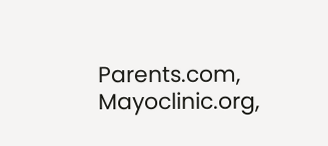Parents.com, Mayoclinic.org,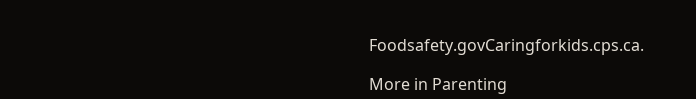Foodsafety.govCaringforkids.cps.ca.

More in Parenting